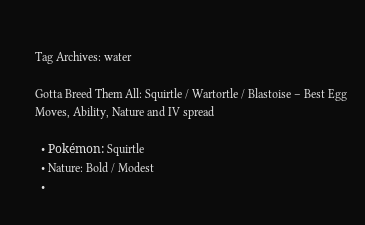Tag Archives: water

Gotta Breed Them All: Squirtle / Wartortle / Blastoise – Best Egg Moves, Ability, Nature and IV spread

  • Pokémon: Squirtle
  • Nature: Bold / Modest
  •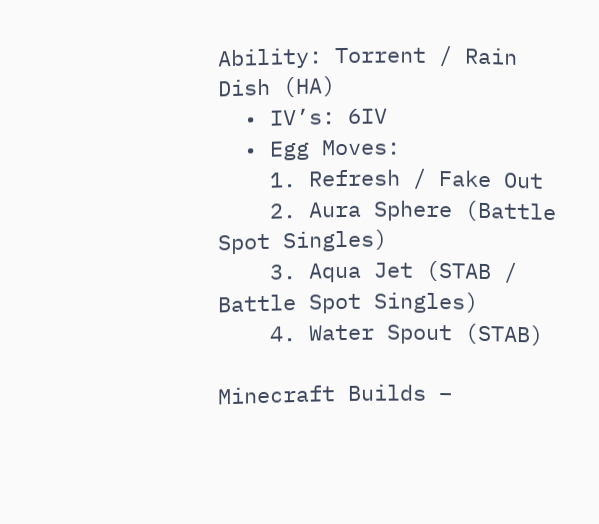Ability: Torrent / Rain Dish (HA)
  • IV’s: 6IV
  • Egg Moves:
    1. Refresh / Fake Out
    2. Aura Sphere (Battle Spot Singles)
    3. Aqua Jet (STAB / Battle Spot Singles)
    4. Water Spout (STAB)

Minecraft Builds –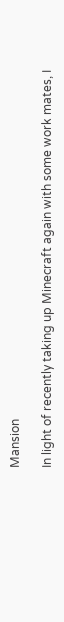Mansion

In light of recently taking up Minecraft again with some work mates, I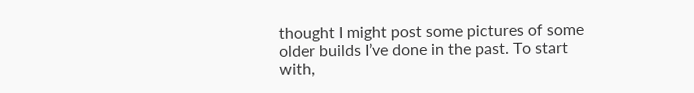thought I might post some pictures of some older builds I’ve done in the past. To start with,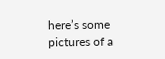here’s some pictures of a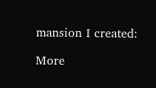mansion I created:

More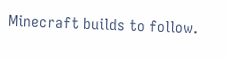Minecraft builds to follow.